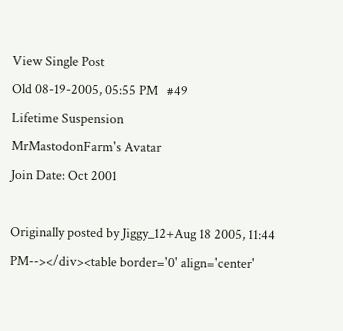View Single Post
Old 08-19-2005, 05:55 PM   #49
Lifetime Suspension
MrMastodonFarm's Avatar
Join Date: Oct 2001

Originally posted by Jiggy_12+Aug 18 2005, 11:44 PM--></div><table border='0' align='center'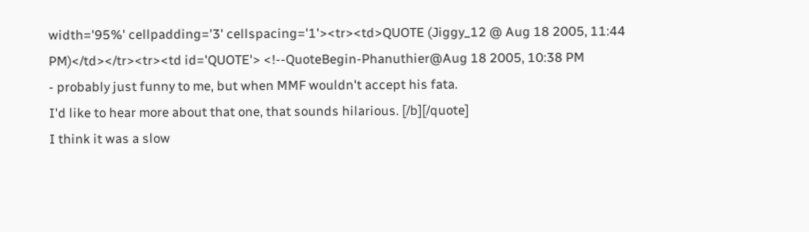width='95%' cellpadding='3' cellspacing='1'><tr><td>QUOTE (Jiggy_12 @ Aug 18 2005, 11:44 PM)</td></tr><tr><td id='QUOTE'> <!--QuoteBegin-Phanuthier@Aug 18 2005, 10:38 PM
- probably just funny to me, but when MMF wouldn't accept his fata.
I'd like to hear more about that one, that sounds hilarious. [/b][/quote]
I think it was a slow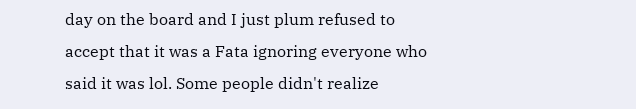day on the board and I just plum refused to accept that it was a Fata ignoring everyone who said it was lol. Some people didn't realize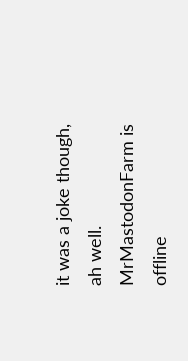it was a joke though, ah well.
MrMastodonFarm is offline